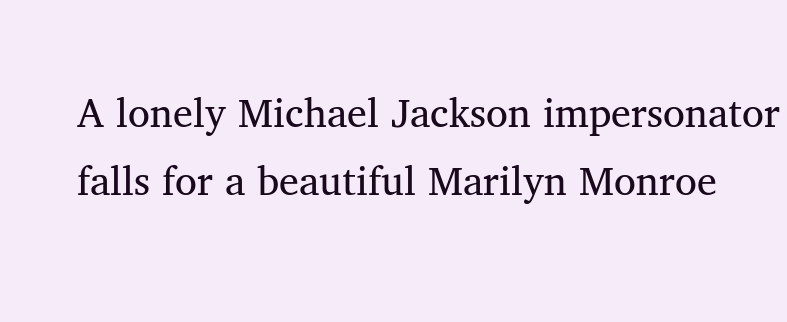A lonely Michael Jackson impersonator falls for a beautiful Marilyn Monroe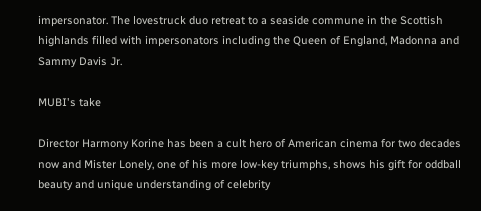impersonator. The lovestruck duo retreat to a seaside commune in the Scottish highlands filled with impersonators including the Queen of England, Madonna and Sammy Davis Jr.

MUBI's take

Director Harmony Korine has been a cult hero of American cinema for two decades now and Mister Lonely, one of his more low-key triumphs, shows his gift for oddball beauty and unique understanding of celebrity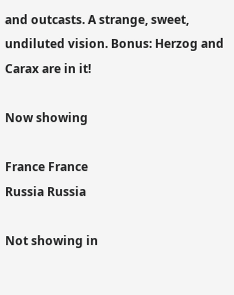and outcasts. A strange, sweet, undiluted vision. Bonus: Herzog and Carax are in it!

Now showing

France France
Russia Russia

Not showing in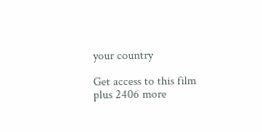your country

Get access to this film plus 2406 more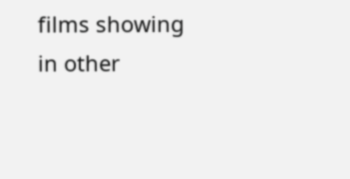films showing in other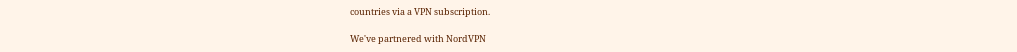countries via a VPN subscription.

We've partnered with NordVPN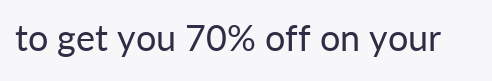to get you 70% off on your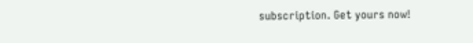subscription. Get yours now!